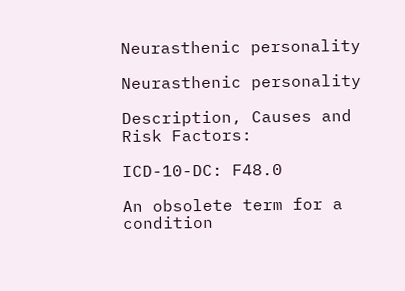Neurasthenic personality

Neurasthenic personality

Description, Causes and Risk Factors:

ICD-10-DC: F48.0

An obsolete term for a condition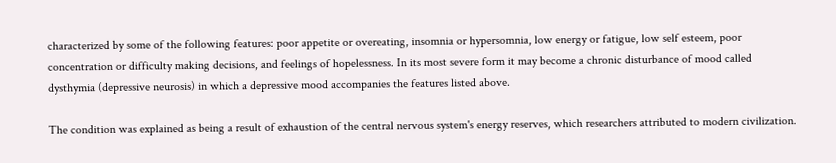characterized by some of the following features: poor appetite or overeating, insomnia or hypersomnia, low energy or fatigue, low self esteem, poor concentration or difficulty making decisions, and feelings of hopelessness. In its most severe form it may become a chronic disturbance of mood called dysthymia (depressive neurosis) in which a depressive mood accompanies the features listed above.

The condition was explained as being a result of exhaustion of the central nervous system's energy reserves, which researchers attributed to modern civilization.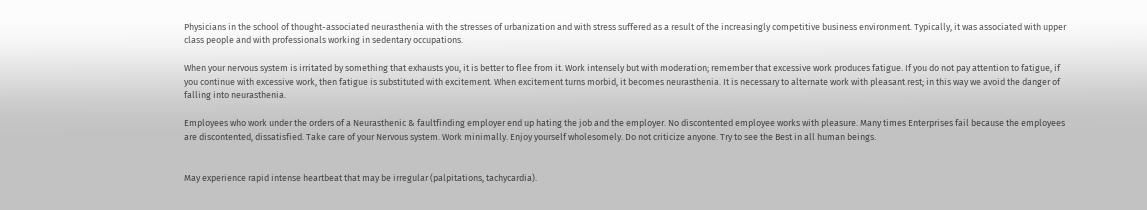Physicians in the school of thought-associated neurasthenia with the stresses of urbanization and with stress suffered as a result of the increasingly competitive business environment. Typically, it was associated with upper class people and with professionals working in sedentary occupations.

When your nervous system is irritated by something that exhausts you, it is better to flee from it. Work intensely but with moderation; remember that excessive work produces fatigue. If you do not pay attention to fatigue, if you continue with excessive work, then fatigue is substituted with excitement. When excitement turns morbid, it becomes neurasthenia. It is necessary to alternate work with pleasant rest; in this way we avoid the danger of falling into neurasthenia.

Employees who work under the orders of a Neurasthenic & faultfinding employer end up hating the job and the employer. No discontented employee works with pleasure. Many times Enterprises fail because the employees are discontented, dissatisfied. Take care of your Nervous system. Work minimally. Enjoy yourself wholesomely. Do not criticize anyone. Try to see the Best in all human beings.


May experience rapid intense heartbeat that may be irregular (palpitations, tachycardia).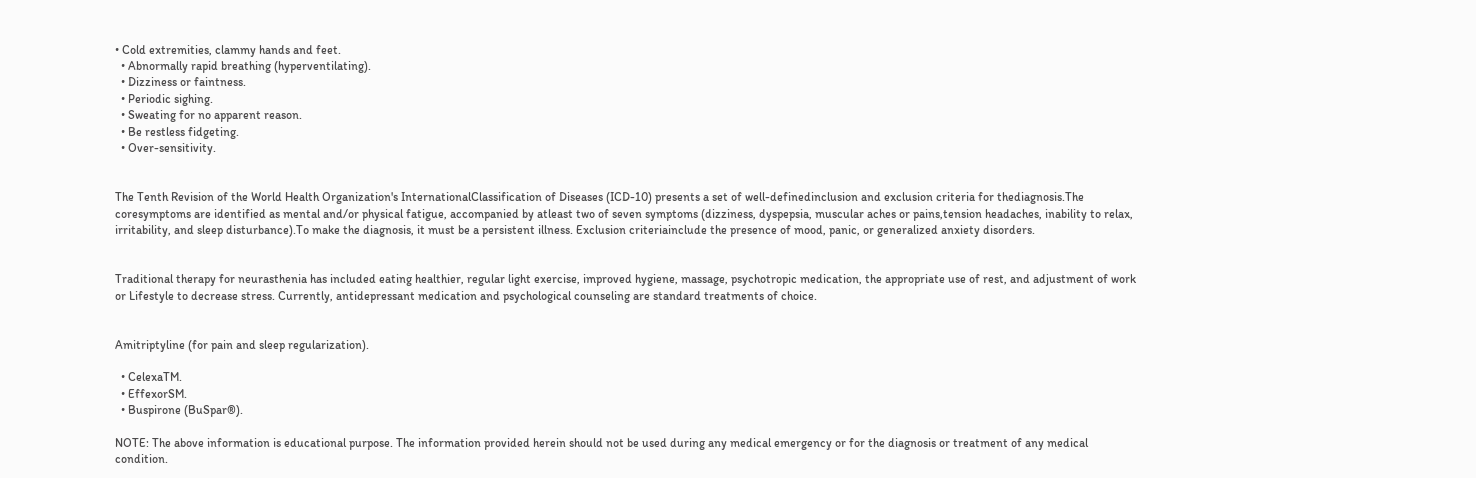• Cold extremities, clammy hands and feet.
  • Abnormally rapid breathing (hyperventilating).
  • Dizziness or faintness.
  • Periodic sighing.
  • Sweating for no apparent reason.
  • Be restless fidgeting.
  • Over-sensitivity.


The Tenth Revision of the World Health Organization's InternationalClassification of Diseases (ICD-10) presents a set of well-definedinclusion and exclusion criteria for thediagnosis.The coresymptoms are identified as mental and/or physical fatigue, accompanied by atleast two of seven symptoms (dizziness, dyspepsia, muscular aches or pains,tension headaches, inability to relax, irritability, and sleep disturbance).To make the diagnosis, it must be a persistent illness. Exclusion criteriainclude the presence of mood, panic, or generalized anxiety disorders.


Traditional therapy for neurasthenia has included eating healthier, regular light exercise, improved hygiene, massage, psychotropic medication, the appropriate use of rest, and adjustment of work or Lifestyle to decrease stress. Currently, antidepressant medication and psychological counseling are standard treatments of choice.


Amitriptyline (for pain and sleep regularization).

  • CelexaTM.
  • EffexorSM.
  • Buspirone (BuSpar®).

NOTE: The above information is educational purpose. The information provided herein should not be used during any medical emergency or for the diagnosis or treatment of any medical condition.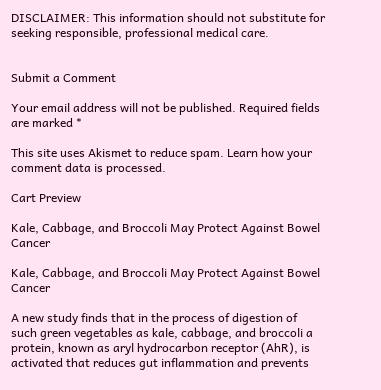DISCLAIMER: This information should not substitute for seeking responsible, professional medical care.


Submit a Comment

Your email address will not be published. Required fields are marked *

This site uses Akismet to reduce spam. Learn how your comment data is processed.

Cart Preview

Kale, Cabbage, and Broccoli May Protect Against Bowel Cancer

Kale, Cabbage, and Broccoli May Protect Against Bowel Cancer

A new study finds that in the process of digestion of such green vegetables as kale, cabbage, and broccoli a protein, known as aryl hydrocarbon receptor (AhR), is activated that reduces gut inflammation and prevents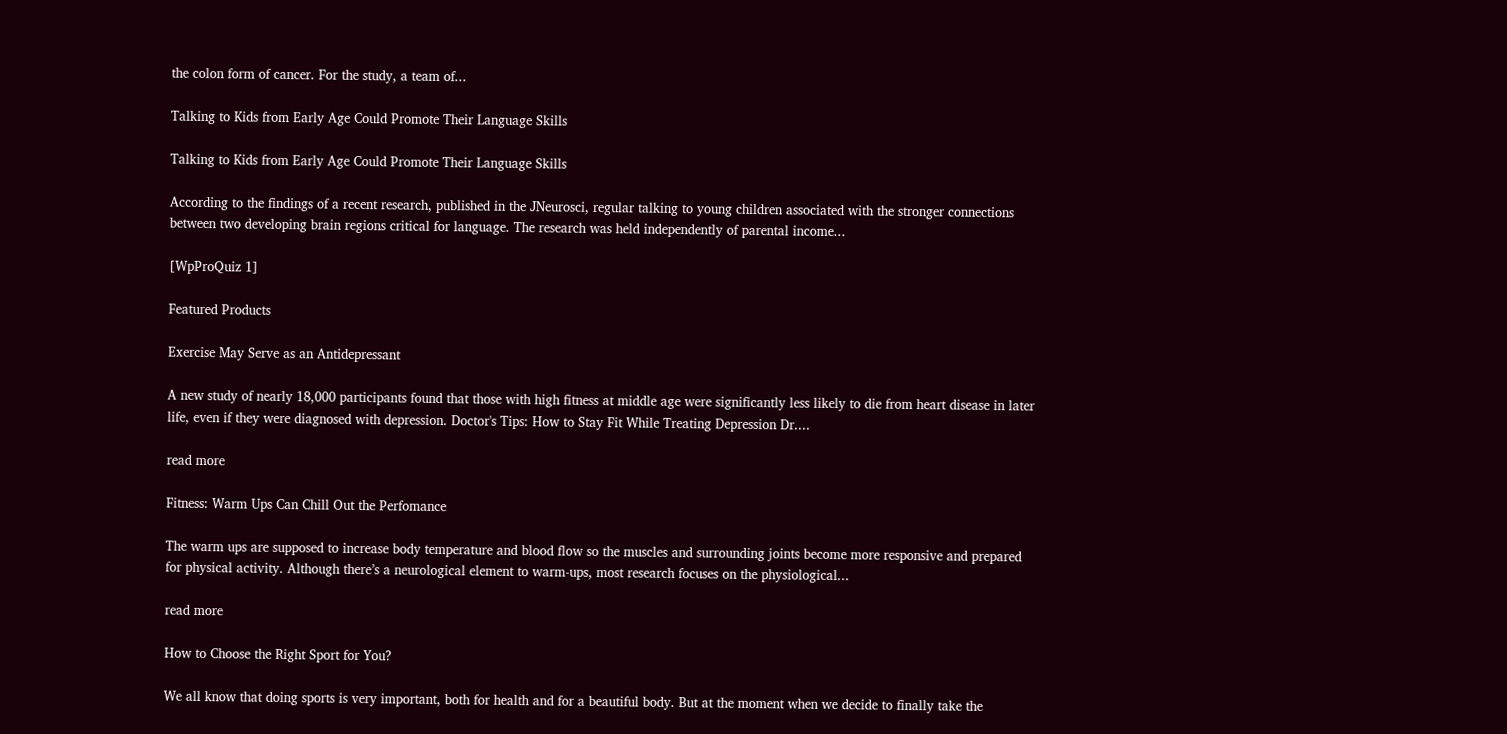the colon form of cancer. For the study, a team of...

Talking to Kids from Early Age Could Promote Their Language Skills

Talking to Kids from Early Age Could Promote Their Language Skills

According to the findings of a recent research, published in the JNeurosci, regular talking to young children associated with the stronger connections between two developing brain regions critical for language. The research was held independently of parental income...

[WpProQuiz 1]

Featured Products

Exercise May Serve as an Antidepressant

A new study of nearly 18,000 participants found that those with high fitness at middle age were significantly less likely to die from heart disease in later life, even if they were diagnosed with depression. Doctor's Tips: How to Stay Fit While Treating Depression Dr....

read more

Fitness: Warm Ups Can Chill Out the Perfomance

The warm ups are supposed to increase body temperature and blood flow so the muscles and surrounding joints become more responsive and prepared for physical activity. Although there’s a neurological element to warm-ups, most research focuses on the physiological...

read more

How to Choose the Right Sport for You?

We all know that doing sports is very important, both for health and for a beautiful body. But at the moment when we decide to finally take the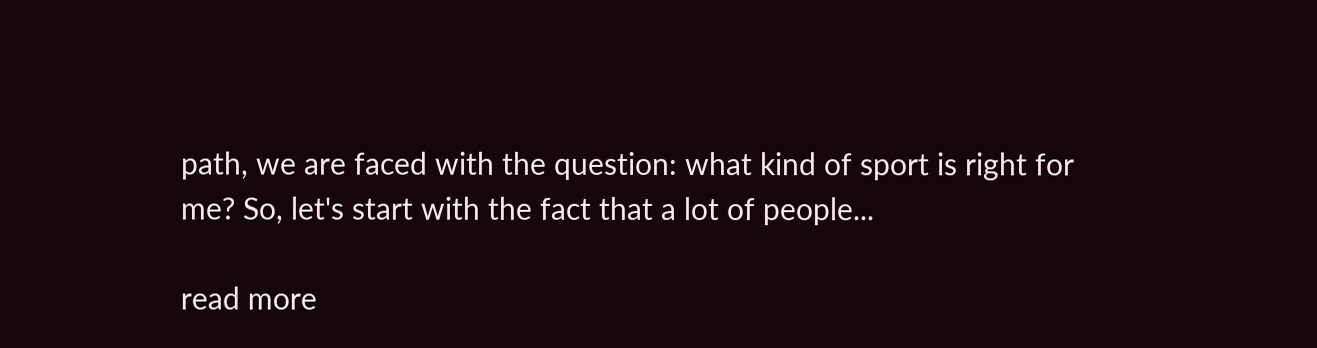path, we are faced with the question: what kind of sport is right for me? So, let's start with the fact that a lot of people...

read more